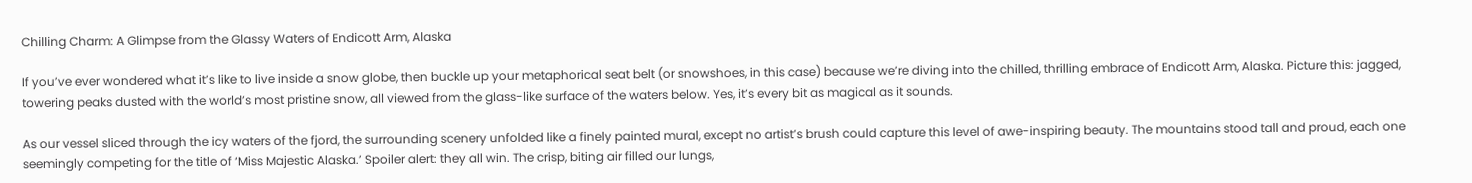Chilling Charm: A Glimpse from the Glassy Waters of Endicott Arm, Alaska

If you’ve ever wondered what it’s like to live inside a snow globe, then buckle up your metaphorical seat belt (or snowshoes, in this case) because we’re diving into the chilled, thrilling embrace of Endicott Arm, Alaska. Picture this: jagged, towering peaks dusted with the world’s most pristine snow, all viewed from the glass-like surface of the waters below. Yes, it’s every bit as magical as it sounds.

As our vessel sliced through the icy waters of the fjord, the surrounding scenery unfolded like a finely painted mural, except no artist’s brush could capture this level of awe-inspiring beauty. The mountains stood tall and proud, each one seemingly competing for the title of ‘Miss Majestic Alaska.’ Spoiler alert: they all win. The crisp, biting air filled our lungs,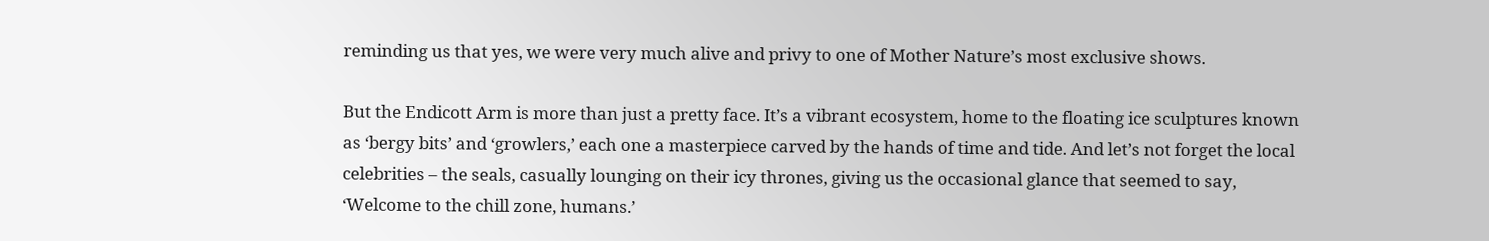reminding us that yes, we were very much alive and privy to one of Mother Nature’s most exclusive shows.

But the Endicott Arm is more than just a pretty face. It’s a vibrant ecosystem, home to the floating ice sculptures known as ‘bergy bits’ and ‘growlers,’ each one a masterpiece carved by the hands of time and tide. And let’s not forget the local celebrities – the seals, casually lounging on their icy thrones, giving us the occasional glance that seemed to say, ‘Welcome to the chill zone, humans.’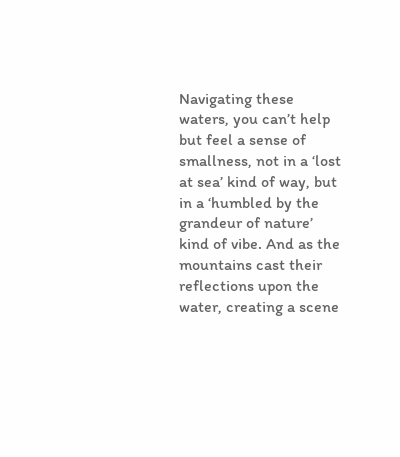Navigating these waters, you can’t help but feel a sense of smallness, not in a ‘lost at sea’ kind of way, but in a ‘humbled by the grandeur of nature’ kind of vibe. And as the mountains cast their reflections upon the water, creating a scene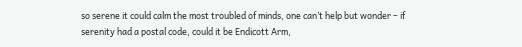so serene it could calm the most troubled of minds, one can’t help but wonder – if serenity had a postal code, could it be Endicott Arm,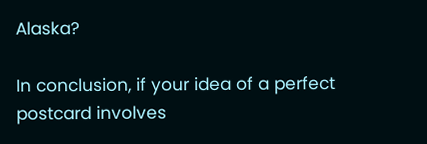Alaska?

In conclusion, if your idea of a perfect postcard involves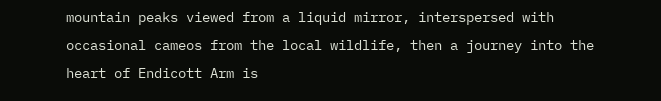mountain peaks viewed from a liquid mirror, interspersed with occasional cameos from the local wildlife, then a journey into the heart of Endicott Arm is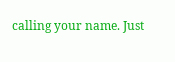calling your name. Just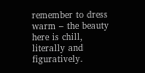remember to dress warm – the beauty here is chill, literally and figuratively.